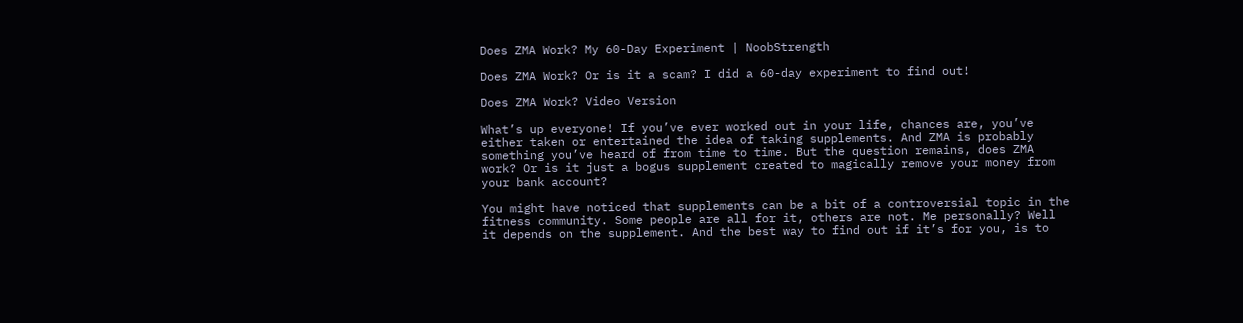Does ZMA Work? My 60-Day Experiment | NoobStrength

Does ZMA Work? Or is it a scam? I did a 60-day experiment to find out!

Does ZMA Work? Video Version

What’s up everyone! If you’ve ever worked out in your life, chances are, you’ve either taken or entertained the idea of taking supplements. And ZMA is probably something you’ve heard of from time to time. But the question remains, does ZMA work? Or is it just a bogus supplement created to magically remove your money from your bank account?

You might have noticed that supplements can be a bit of a controversial topic in the fitness community. Some people are all for it, others are not. Me personally? Well it depends on the supplement. And the best way to find out if it’s for you, is to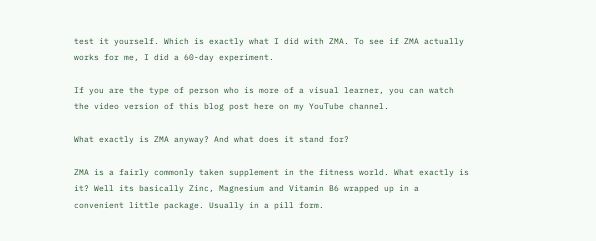test it yourself. Which is exactly what I did with ZMA. To see if ZMA actually works for me, I did a 60-day experiment.

If you are the type of person who is more of a visual learner, you can watch the video version of this blog post here on my YouTube channel.

What exactly is ZMA anyway? And what does it stand for?

ZMA is a fairly commonly taken supplement in the fitness world. What exactly is it? Well its basically Zinc, Magnesium and Vitamin B6 wrapped up in a convenient little package. Usually in a pill form.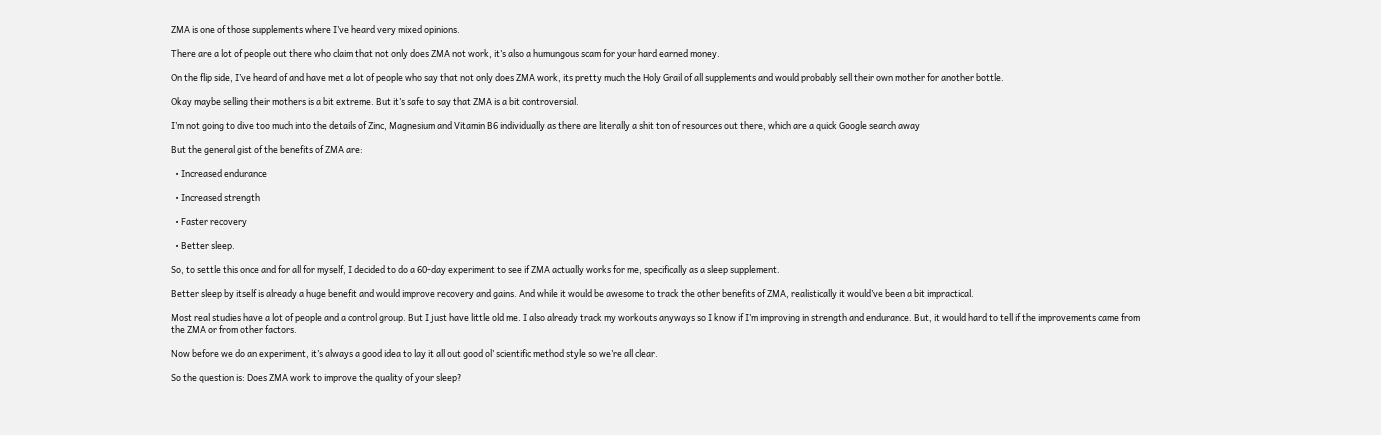ZMA is one of those supplements where I’ve heard very mixed opinions.

There are a lot of people out there who claim that not only does ZMA not work, it’s also a humungous scam for your hard earned money.

On the flip side, I’ve heard of and have met a lot of people who say that not only does ZMA work, its pretty much the Holy Grail of all supplements and would probably sell their own mother for another bottle.

Okay maybe selling their mothers is a bit extreme. But it’s safe to say that ZMA is a bit controversial.

I’m not going to dive too much into the details of Zinc, Magnesium and Vitamin B6 individually as there are literally a shit ton of resources out there, which are a quick Google search away

But the general gist of the benefits of ZMA are:

  • Increased endurance

  • Increased strength

  • Faster recovery

  • Better sleep.

So, to settle this once and for all for myself, I decided to do a 60-day experiment to see if ZMA actually works for me, specifically as a sleep supplement.

Better sleep by itself is already a huge benefit and would improve recovery and gains. And while it would be awesome to track the other benefits of ZMA, realistically it would’ve been a bit impractical.

Most real studies have a lot of people and a control group. But I just have little old me. I also already track my workouts anyways so I know if I’m improving in strength and endurance. But, it would hard to tell if the improvements came from the ZMA or from other factors.

Now before we do an experiment, it’s always a good idea to lay it all out good ol’ scientific method style so we’re all clear.

So the question is: Does ZMA work to improve the quality of your sleep?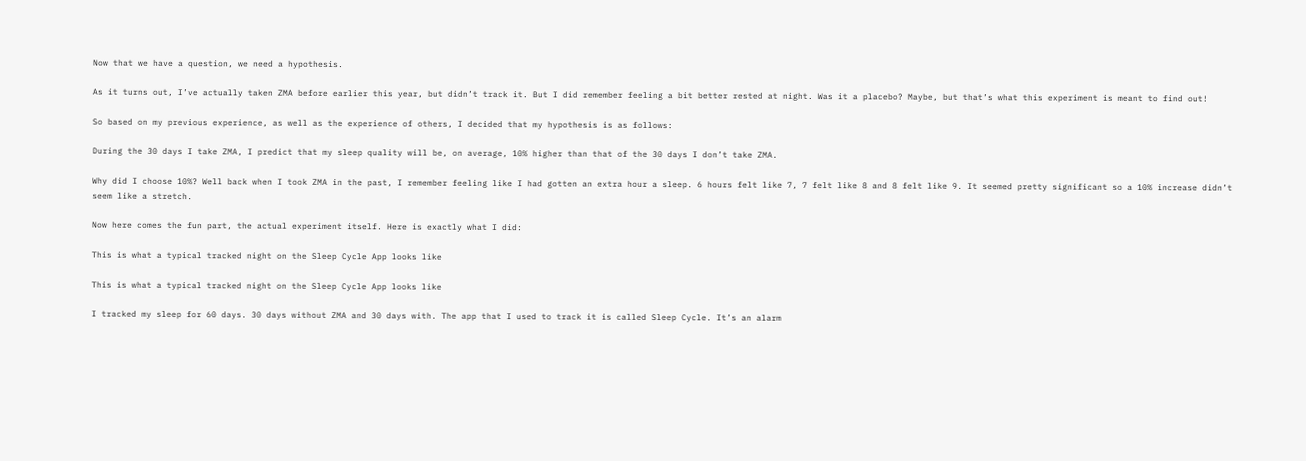Now that we have a question, we need a hypothesis.

As it turns out, I’ve actually taken ZMA before earlier this year, but didn’t track it. But I did remember feeling a bit better rested at night. Was it a placebo? Maybe, but that’s what this experiment is meant to find out!

So based on my previous experience, as well as the experience of others, I decided that my hypothesis is as follows:

During the 30 days I take ZMA, I predict that my sleep quality will be, on average, 10% higher than that of the 30 days I don’t take ZMA.

Why did I choose 10%? Well back when I took ZMA in the past, I remember feeling like I had gotten an extra hour a sleep. 6 hours felt like 7, 7 felt like 8 and 8 felt like 9. It seemed pretty significant so a 10% increase didn’t seem like a stretch.

Now here comes the fun part, the actual experiment itself. Here is exactly what I did:

This is what a typical tracked night on the Sleep Cycle App looks like

This is what a typical tracked night on the Sleep Cycle App looks like

I tracked my sleep for 60 days. 30 days without ZMA and 30 days with. The app that I used to track it is called Sleep Cycle. It’s an alarm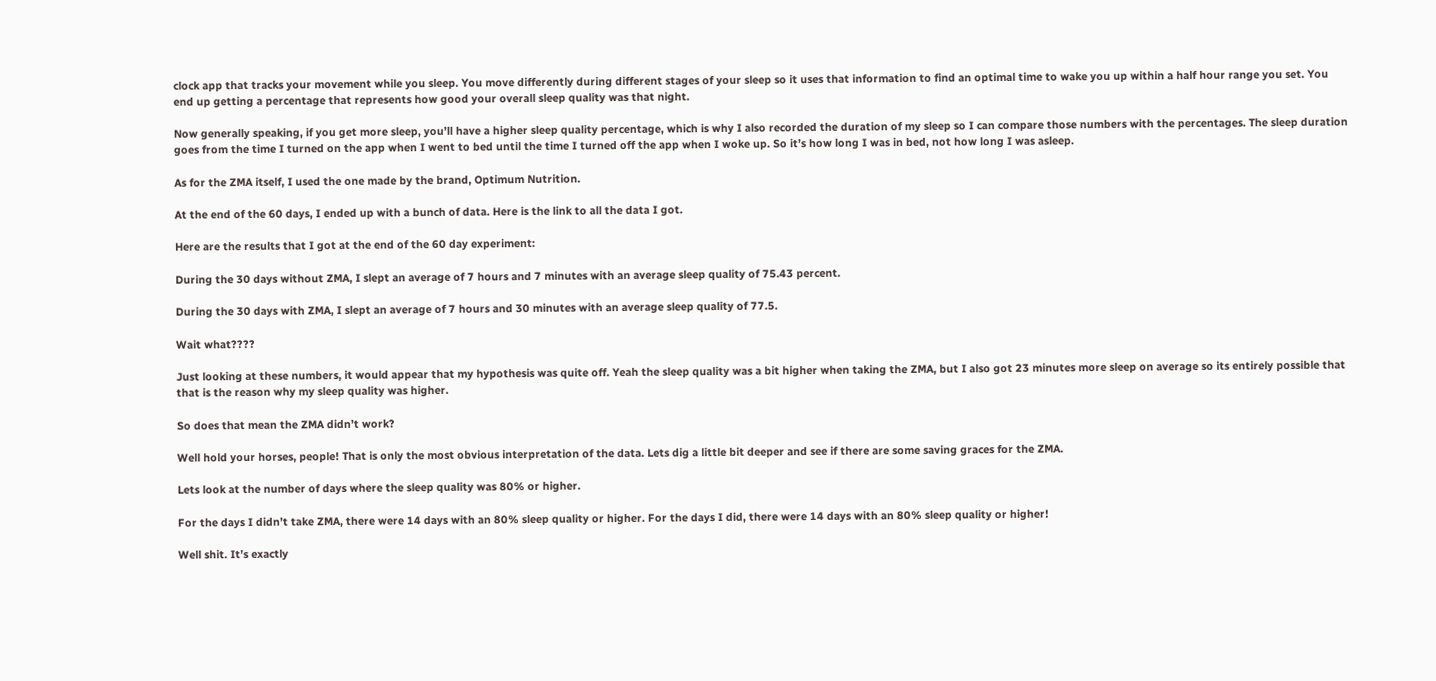clock app that tracks your movement while you sleep. You move differently during different stages of your sleep so it uses that information to find an optimal time to wake you up within a half hour range you set. You end up getting a percentage that represents how good your overall sleep quality was that night.

Now generally speaking, if you get more sleep, you’ll have a higher sleep quality percentage, which is why I also recorded the duration of my sleep so I can compare those numbers with the percentages. The sleep duration goes from the time I turned on the app when I went to bed until the time I turned off the app when I woke up. So it’s how long I was in bed, not how long I was asleep.

As for the ZMA itself, I used the one made by the brand, Optimum Nutrition.

At the end of the 60 days, I ended up with a bunch of data. Here is the link to all the data I got.

Here are the results that I got at the end of the 60 day experiment:

During the 30 days without ZMA, I slept an average of 7 hours and 7 minutes with an average sleep quality of 75.43 percent.

During the 30 days with ZMA, I slept an average of 7 hours and 30 minutes with an average sleep quality of 77.5.

Wait what????

Just looking at these numbers, it would appear that my hypothesis was quite off. Yeah the sleep quality was a bit higher when taking the ZMA, but I also got 23 minutes more sleep on average so its entirely possible that that is the reason why my sleep quality was higher.

So does that mean the ZMA didn’t work?

Well hold your horses, people! That is only the most obvious interpretation of the data. Lets dig a little bit deeper and see if there are some saving graces for the ZMA.

Lets look at the number of days where the sleep quality was 80% or higher.

For the days I didn’t take ZMA, there were 14 days with an 80% sleep quality or higher. For the days I did, there were 14 days with an 80% sleep quality or higher!

Well shit. It’s exactly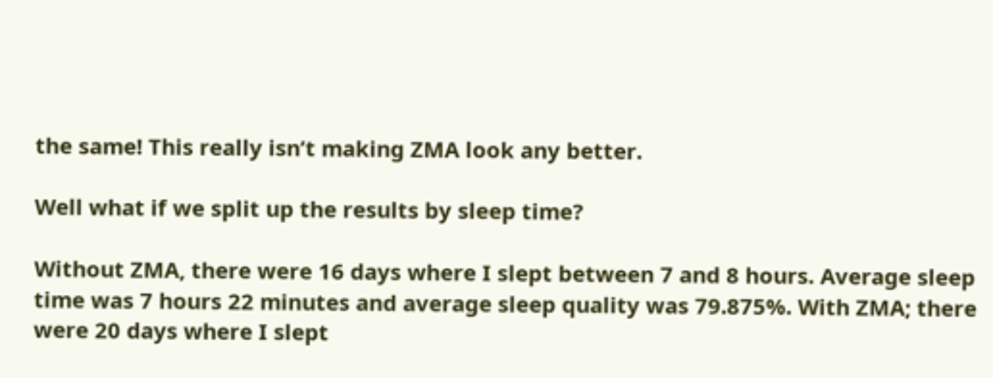the same! This really isn’t making ZMA look any better.

Well what if we split up the results by sleep time?

Without ZMA, there were 16 days where I slept between 7 and 8 hours. Average sleep time was 7 hours 22 minutes and average sleep quality was 79.875%. With ZMA; there were 20 days where I slept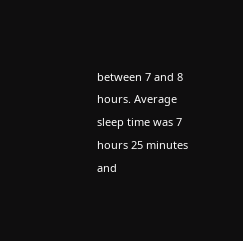between 7 and 8 hours. Average sleep time was 7 hours 25 minutes and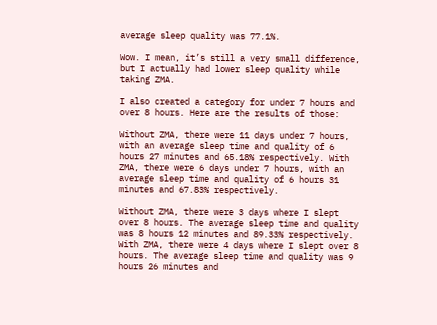average sleep quality was 77.1%.

Wow. I mean, it’s still a very small difference, but I actually had lower sleep quality while taking ZMA.

I also created a category for under 7 hours and over 8 hours. Here are the results of those:

Without ZMA, there were 11 days under 7 hours, with an average sleep time and quality of 6 hours 27 minutes and 65.18% respectively. With ZMA, there were 6 days under 7 hours, with an average sleep time and quality of 6 hours 31 minutes and 67.83% respectively.

Without ZMA, there were 3 days where I slept over 8 hours. The average sleep time and quality was 8 hours 12 minutes and 89.33% respectively. With ZMA, there were 4 days where I slept over 8 hours. The average sleep time and quality was 9 hours 26 minutes and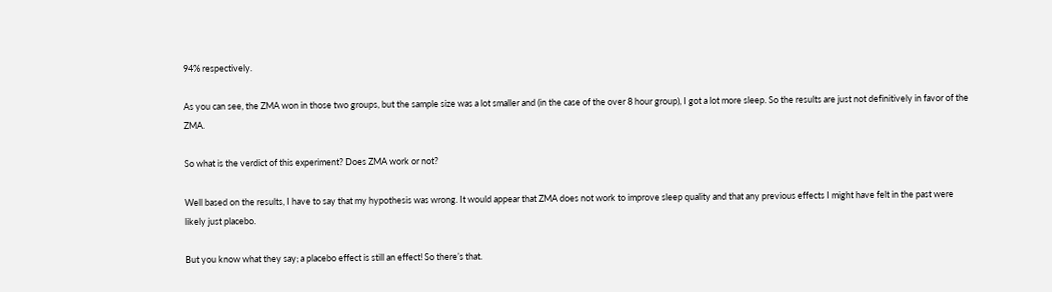94% respectively.

As you can see, the ZMA won in those two groups, but the sample size was a lot smaller and (in the case of the over 8 hour group), I got a lot more sleep. So the results are just not definitively in favor of the ZMA.

So what is the verdict of this experiment? Does ZMA work or not?

Well based on the results, I have to say that my hypothesis was wrong. It would appear that ZMA does not work to improve sleep quality and that any previous effects I might have felt in the past were likely just placebo.

But you know what they say; a placebo effect is still an effect! So there’s that.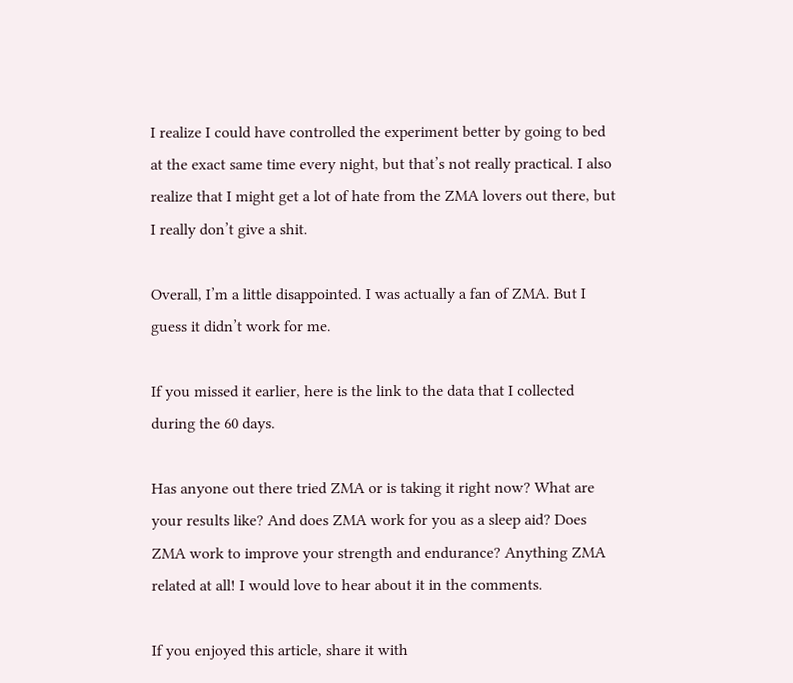I realize I could have controlled the experiment better by going to bed at the exact same time every night, but that’s not really practical. I also realize that I might get a lot of hate from the ZMA lovers out there, but I really don’t give a shit.

Overall, I’m a little disappointed. I was actually a fan of ZMA. But I guess it didn’t work for me.

If you missed it earlier, here is the link to the data that I collected during the 60 days.

Has anyone out there tried ZMA or is taking it right now? What are your results like? And does ZMA work for you as a sleep aid? Does ZMA work to improve your strength and endurance? Anything ZMA related at all! I would love to hear about it in the comments.

If you enjoyed this article, share it with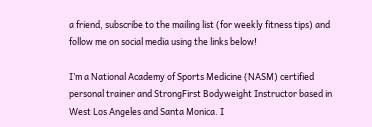a friend, subscribe to the mailing list (for weekly fitness tips) and follow me on social media using the links below!

I’m a National Academy of Sports Medicine (NASM) certified personal trainer and StrongFirst Bodyweight Instructor based in West Los Angeles and Santa Monica. I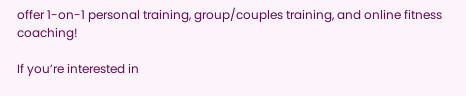offer 1-on-1 personal training, group/couples training, and online fitness coaching!

If you’re interested in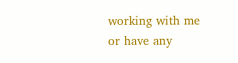working with me or have any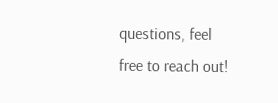questions, feel free to reach out!